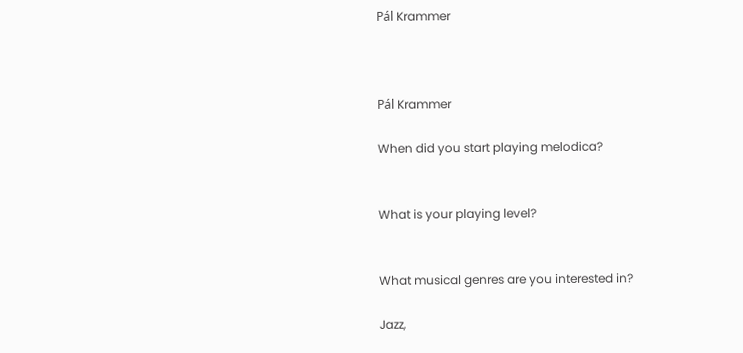Pál Krammer



Pál Krammer

When did you start playing melodica?


What is your playing level?


What musical genres are you interested in?

Jazz,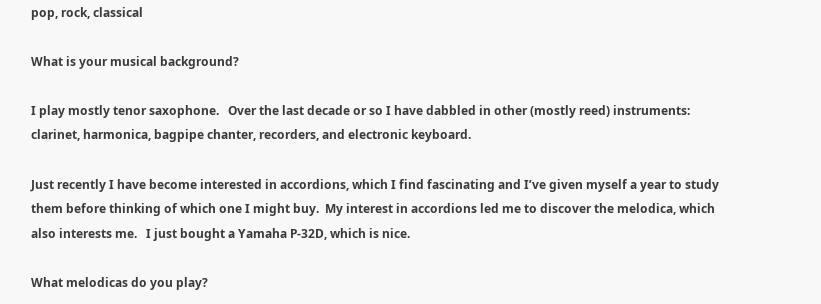pop, rock, classical

What is your musical background?

I play mostly tenor saxophone.   Over the last decade or so I have dabbled in other (mostly reed) instruments: clarinet, harmonica, bagpipe chanter, recorders, and electronic keyboard.

Just recently I have become interested in accordions, which I find fascinating and I’ve given myself a year to study them before thinking of which one I might buy.  My interest in accordions led me to discover the melodica, which also interests me.   I just bought a Yamaha P-32D, which is nice.

What melodicas do you play?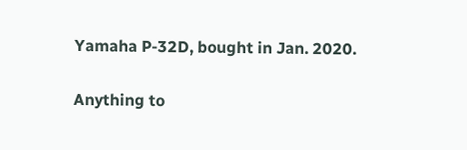Yamaha P-32D, bought in Jan. 2020.

Anything to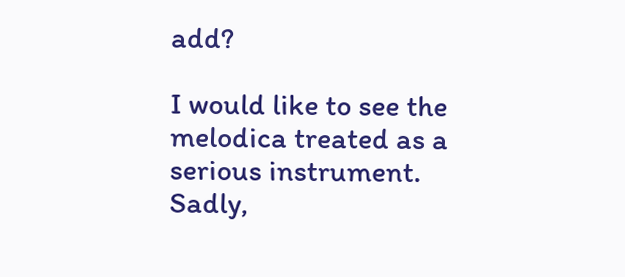add?

I would like to see the melodica treated as a serious instrument.   Sadly,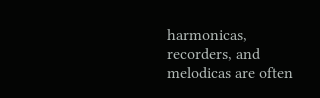harmonicas, recorders, and melodicas are often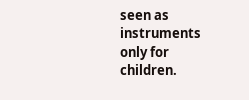seen as instruments only for children.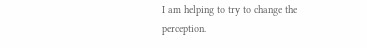I am helping to try to change the perception.